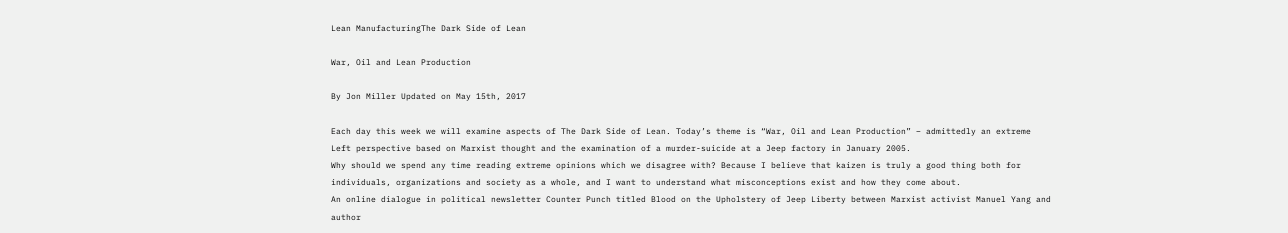Lean ManufacturingThe Dark Side of Lean

War, Oil and Lean Production

By Jon Miller Updated on May 15th, 2017

Each day this week we will examine aspects of The Dark Side of Lean. Today’s theme is “War, Oil and Lean Production” – admittedly an extreme Left perspective based on Marxist thought and the examination of a murder-suicide at a Jeep factory in January 2005.
Why should we spend any time reading extreme opinions which we disagree with? Because I believe that kaizen is truly a good thing both for individuals, organizations and society as a whole, and I want to understand what misconceptions exist and how they come about.
An online dialogue in political newsletter Counter Punch titled Blood on the Upholstery of Jeep Liberty between Marxist activist Manuel Yang and author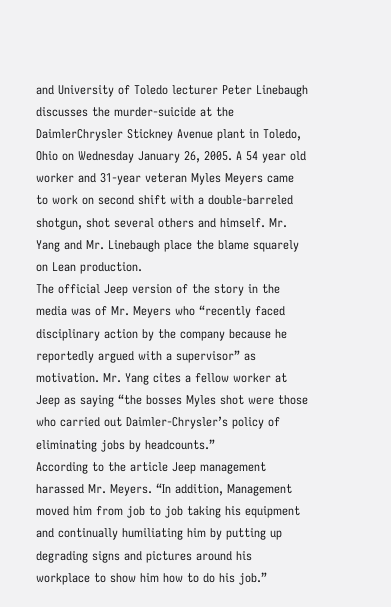and University of Toledo lecturer Peter Linebaugh discusses the murder-suicide at the DaimlerChrysler Stickney Avenue plant in Toledo, Ohio on Wednesday January 26, 2005. A 54 year old worker and 31-year veteran Myles Meyers came to work on second shift with a double-barreled shotgun, shot several others and himself. Mr. Yang and Mr. Linebaugh place the blame squarely on Lean production.
The official Jeep version of the story in the media was of Mr. Meyers who “recently faced disciplinary action by the company because he reportedly argued with a supervisor” as motivation. Mr. Yang cites a fellow worker at Jeep as saying “the bosses Myles shot were those who carried out Daimler-Chrysler’s policy of eliminating jobs by headcounts.”
According to the article Jeep management harassed Mr. Meyers. “In addition, Management moved him from job to job taking his equipment and continually humiliating him by putting up degrading signs and pictures around his workplace to show him how to do his job.”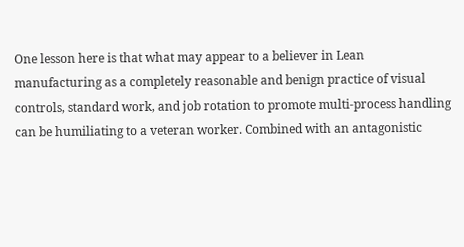One lesson here is that what may appear to a believer in Lean manufacturing as a completely reasonable and benign practice of visual controls, standard work, and job rotation to promote multi-process handling can be humiliating to a veteran worker. Combined with an antagonistic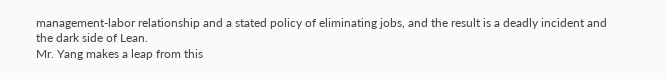management-labor relationship and a stated policy of eliminating jobs, and the result is a deadly incident and the dark side of Lean.
Mr. Yang makes a leap from this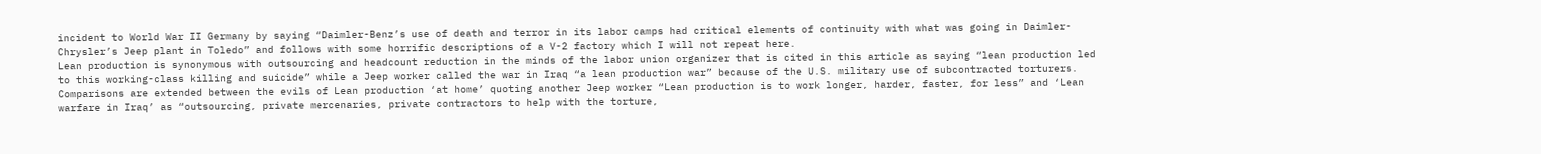incident to World War II Germany by saying “Daimler-Benz’s use of death and terror in its labor camps had critical elements of continuity with what was going in Daimler-Chrysler’s Jeep plant in Toledo” and follows with some horrific descriptions of a V-2 factory which I will not repeat here.
Lean production is synonymous with outsourcing and headcount reduction in the minds of the labor union organizer that is cited in this article as saying “lean production led to this working-class killing and suicide” while a Jeep worker called the war in Iraq “a lean production war” because of the U.S. military use of subcontracted torturers.
Comparisons are extended between the evils of Lean production ‘at home’ quoting another Jeep worker “Lean production is to work longer, harder, faster, for less” and ‘Lean warfare in Iraq’ as “outsourcing, private mercenaries, private contractors to help with the torture,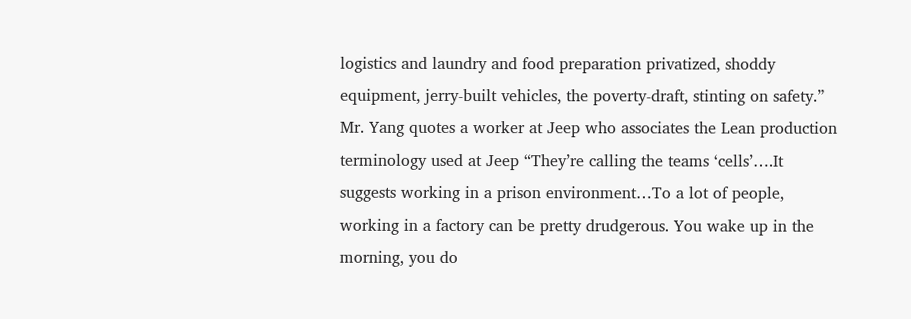logistics and laundry and food preparation privatized, shoddy equipment, jerry-built vehicles, the poverty-draft, stinting on safety.”
Mr. Yang quotes a worker at Jeep who associates the Lean production terminology used at Jeep “They’re calling the teams ‘cells’….It suggests working in a prison environment…To a lot of people, working in a factory can be pretty drudgerous. You wake up in the morning, you do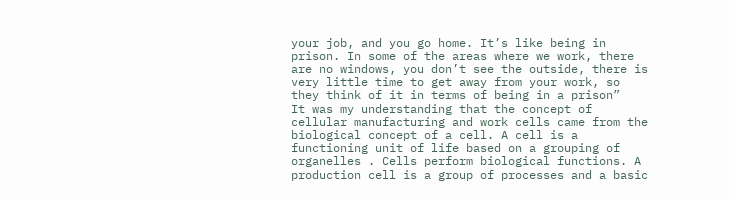your job, and you go home. It’s like being in prison. In some of the areas where we work, there are no windows, you don’t see the outside, there is very little time to get away from your work, so they think of it in terms of being in a prison”
It was my understanding that the concept of cellular manufacturing and work cells came from the biological concept of a cell. A cell is a functioning unit of life based on a grouping of organelles . Cells perform biological functions. A production cell is a group of processes and a basic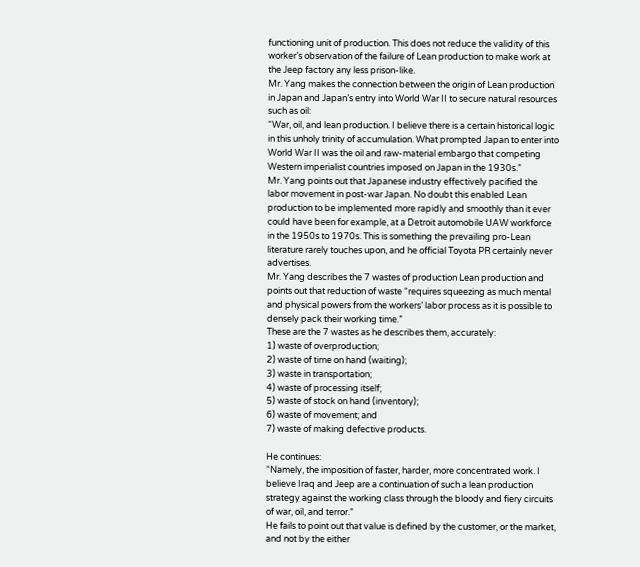functioning unit of production. This does not reduce the validity of this worker’s observation of the failure of Lean production to make work at the Jeep factory any less prison-like.
Mr. Yang makes the connection between the origin of Lean production in Japan and Japan’s entry into World War II to secure natural resources such as oil:
“War, oil, and lean production. I believe there is a certain historical logic in this unholy trinity of accumulation. What prompted Japan to enter into World War II was the oil and raw-material embargo that competing Western imperialist countries imposed on Japan in the 1930s.”
Mr. Yang points out that Japanese industry effectively pacified the labor movement in post-war Japan. No doubt this enabled Lean production to be implemented more rapidly and smoothly than it ever could have been for example, at a Detroit automobile UAW workforce in the 1950s to 1970s. This is something the prevailing pro-Lean literature rarely touches upon, and he official Toyota PR certainly never advertises.
Mr. Yang describes the 7 wastes of production Lean production and points out that reduction of waste “requires squeezing as much mental and physical powers from the workers’ labor process as it is possible to densely pack their working time.”
These are the 7 wastes as he describes them, accurately:
1) waste of overproduction;
2) waste of time on hand (waiting);
3) waste in transportation;
4) waste of processing itself;
5) waste of stock on hand (inventory);
6) waste of movement; and
7) waste of making defective products.

He continues:
“Namely, the imposition of faster, harder, more concentrated work. I believe Iraq and Jeep are a continuation of such a lean production strategy against the working class through the bloody and fiery circuits of war, oil, and terror.”
He fails to point out that value is defined by the customer, or the market, and not by the either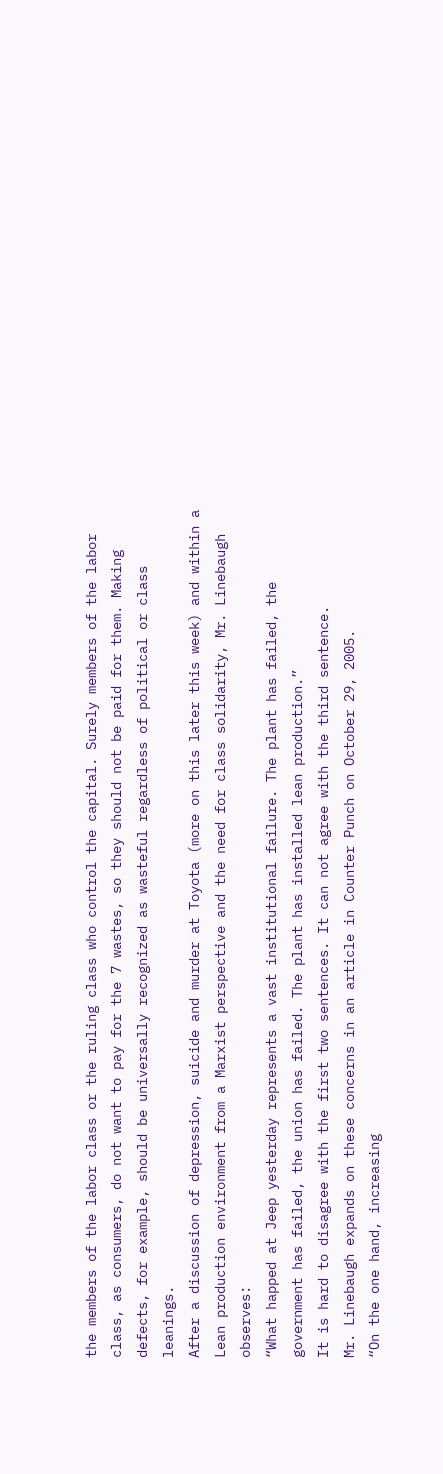the members of the labor class or the ruling class who control the capital. Surely members of the labor class, as consumers, do not want to pay for the 7 wastes, so they should not be paid for them. Making defects, for example, should be universally recognized as wasteful regardless of political or class leanings.
After a discussion of depression, suicide and murder at Toyota (more on this later this week) and within a Lean production environment from a Marxist perspective and the need for class solidarity, Mr. Linebaugh observes:
“What happed at Jeep yesterday represents a vast institutional failure. The plant has failed, the government has failed, the union has failed. The plant has installed lean production.”
It is hard to disagree with the first two sentences. It can not agree with the third sentence.
Mr. Linebaugh expands on these concerns in an article in Counter Punch on October 29, 2005.
“On the one hand, increasing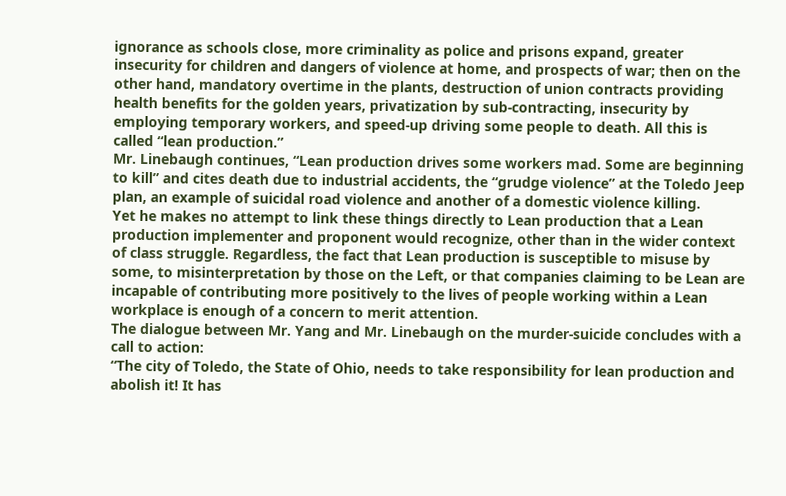ignorance as schools close, more criminality as police and prisons expand, greater insecurity for children and dangers of violence at home, and prospects of war; then on the other hand, mandatory overtime in the plants, destruction of union contracts providing health benefits for the golden years, privatization by sub-contracting, insecurity by employing temporary workers, and speed-up driving some people to death. All this is called “lean production.”
Mr. Linebaugh continues, “Lean production drives some workers mad. Some are beginning to kill” and cites death due to industrial accidents, the “grudge violence” at the Toledo Jeep plan, an example of suicidal road violence and another of a domestic violence killing.
Yet he makes no attempt to link these things directly to Lean production that a Lean production implementer and proponent would recognize, other than in the wider context of class struggle. Regardless, the fact that Lean production is susceptible to misuse by some, to misinterpretation by those on the Left, or that companies claiming to be Lean are incapable of contributing more positively to the lives of people working within a Lean workplace is enough of a concern to merit attention.
The dialogue between Mr. Yang and Mr. Linebaugh on the murder-suicide concludes with a call to action:
“The city of Toledo, the State of Ohio, needs to take responsibility for lean production and abolish it! It has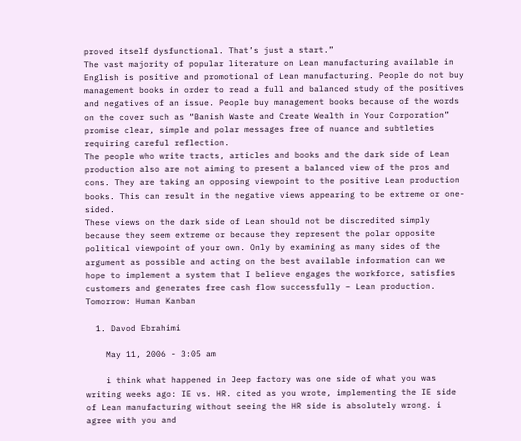proved itself dysfunctional. That’s just a start.”
The vast majority of popular literature on Lean manufacturing available in English is positive and promotional of Lean manufacturing. People do not buy management books in order to read a full and balanced study of the positives and negatives of an issue. People buy management books because of the words on the cover such as “Banish Waste and Create Wealth in Your Corporation” promise clear, simple and polar messages free of nuance and subtleties requiring careful reflection.
The people who write tracts, articles and books and the dark side of Lean production also are not aiming to present a balanced view of the pros and cons. They are taking an opposing viewpoint to the positive Lean production books. This can result in the negative views appearing to be extreme or one-sided.
These views on the dark side of Lean should not be discredited simply because they seem extreme or because they represent the polar opposite political viewpoint of your own. Only by examining as many sides of the argument as possible and acting on the best available information can we hope to implement a system that I believe engages the workforce, satisfies customers and generates free cash flow successfully – Lean production.
Tomorrow: Human Kanban

  1. Davod Ebrahimi

    May 11, 2006 - 3:05 am

    i think what happened in Jeep factory was one side of what you was writing weeks ago: IE vs. HR. cited as you wrote, implementing the IE side of Lean manufacturing without seeing the HR side is absolutely wrong. i agree with you and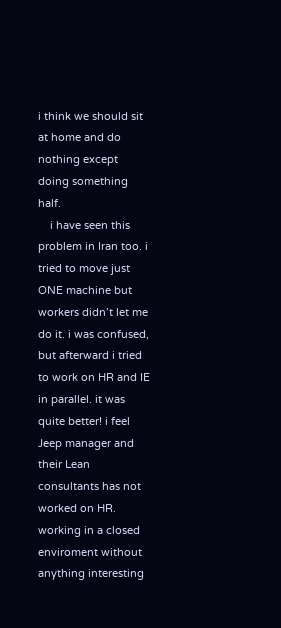i think we should sit at home and do nothing except doing something half.
    i have seen this problem in Iran too. i tried to move just ONE machine but workers didn’t let me do it. i was confused, but afterward i tried to work on HR and IE in parallel. it was quite better! i feel Jeep manager and their Lean consultants has not worked on HR. working in a closed enviroment without anything interesting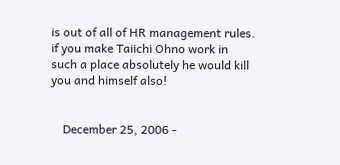is out of all of HR management rules. if you make Taiichi Ohno work in such a place absolutely he would kill you and himself also!


    December 25, 2006 -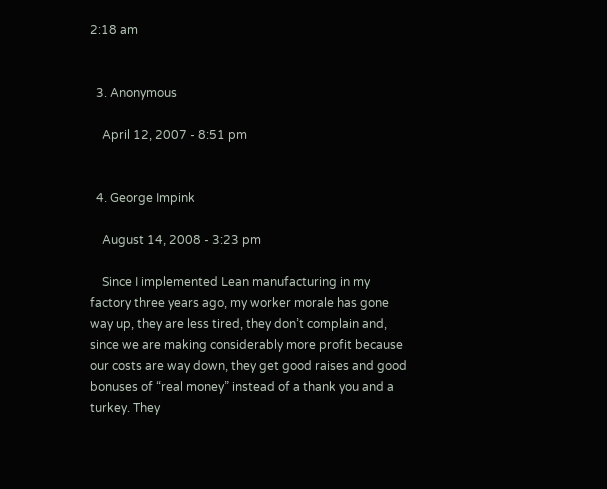2:18 am


  3. Anonymous

    April 12, 2007 - 8:51 pm


  4. George Impink

    August 14, 2008 - 3:23 pm

    Since I implemented Lean manufacturing in my factory three years ago, my worker morale has gone way up, they are less tired, they don’t complain and, since we are making considerably more profit because our costs are way down, they get good raises and good bonuses of “real money” instead of a thank you and a turkey. They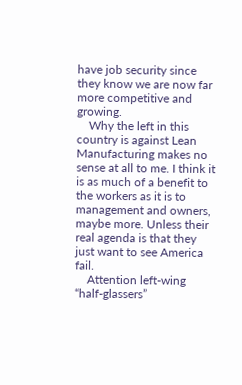have job security since they know we are now far more competitive and growing.
    Why the left in this country is against Lean Manufacturing makes no sense at all to me. I think it is as much of a benefit to the workers as it is to management and owners, maybe more. Unless their real agenda is that they just want to see America fail.
    Attention left-wing “half-glassers”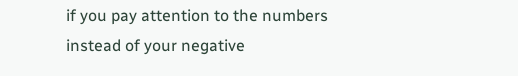if you pay attention to the numbers instead of your negative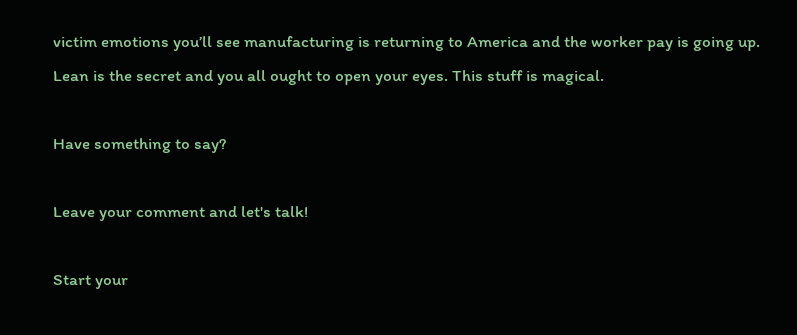victim emotions you’ll see manufacturing is returning to America and the worker pay is going up. Lean is the secret and you all ought to open your eyes. This stuff is magical.

Have something to say?

Leave your comment and let's talk!

Start your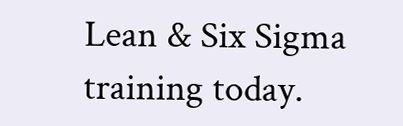Lean & Six Sigma training today.